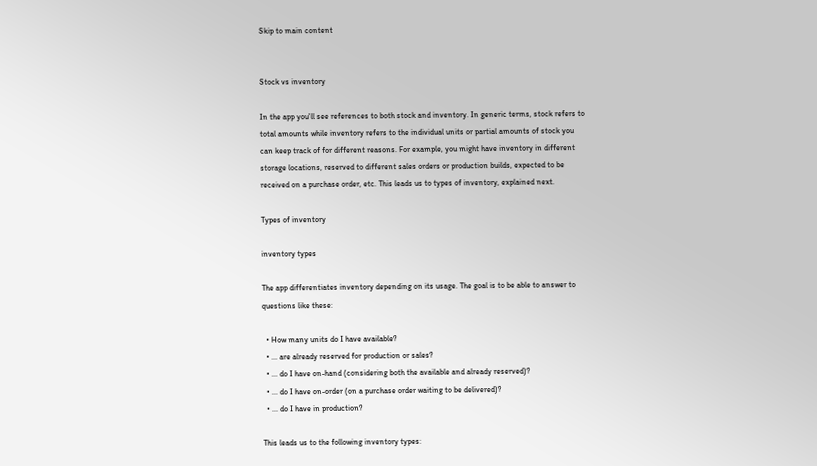Skip to main content


Stock vs inventory

In the app you'll see references to both stock and inventory. In generic terms, stock refers to total amounts while inventory refers to the individual units or partial amounts of stock you can keep track of for different reasons. For example, you might have inventory in different storage locations, reserved to different sales orders or production builds, expected to be received on a purchase order, etc. This leads us to types of inventory, explained next.

Types of inventory

inventory types

The app differentiates inventory depending on its usage. The goal is to be able to answer to questions like these:

  • How many units do I have available?
  • ... are already reserved for production or sales?
  • ... do I have on-hand (considering both the available and already reserved)?
  • ... do I have on-order (on a purchase order waiting to be delivered)?
  • ... do I have in production?

This leads us to the following inventory types: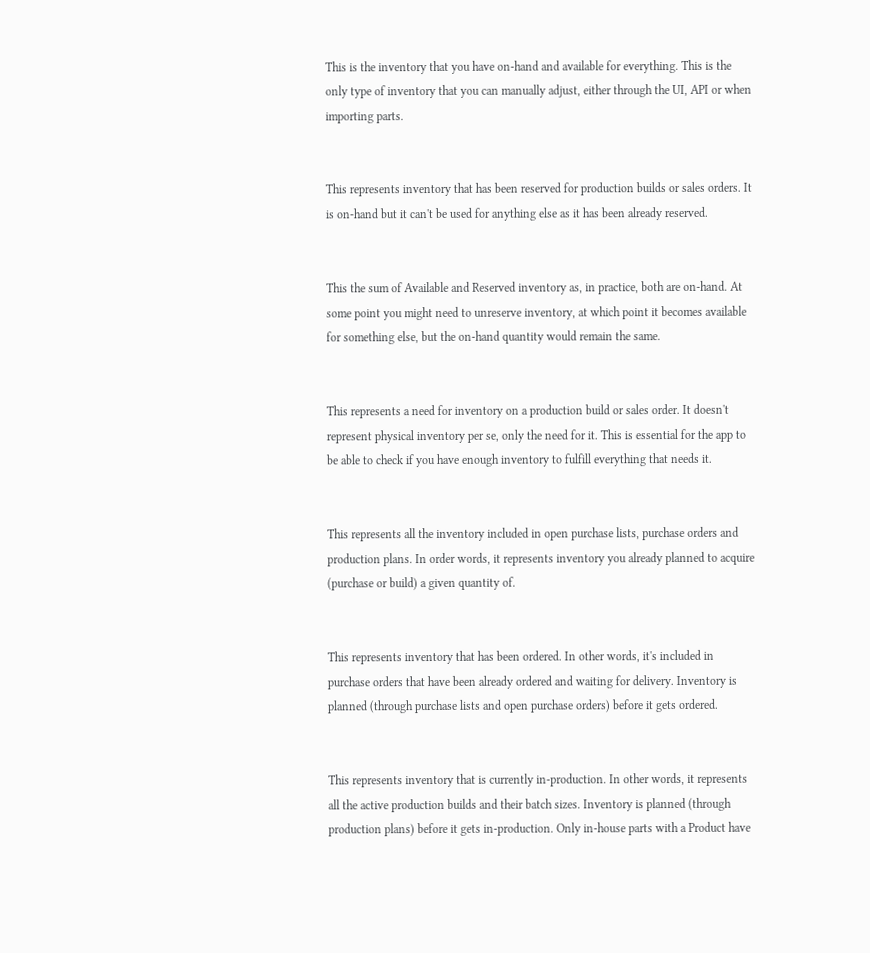This is the inventory that you have on-hand and available for everything. This is the only type of inventory that you can manually adjust, either through the UI, API or when importing parts.


This represents inventory that has been reserved for production builds or sales orders. It is on-hand but it can't be used for anything else as it has been already reserved.


This the sum of Available and Reserved inventory as, in practice, both are on-hand. At some point you might need to unreserve inventory, at which point it becomes available for something else, but the on-hand quantity would remain the same.


This represents a need for inventory on a production build or sales order. It doesn't represent physical inventory per se, only the need for it. This is essential for the app to be able to check if you have enough inventory to fulfill everything that needs it.


This represents all the inventory included in open purchase lists, purchase orders and production plans. In order words, it represents inventory you already planned to acquire (purchase or build) a given quantity of.


This represents inventory that has been ordered. In other words, it's included in purchase orders that have been already ordered and waiting for delivery. Inventory is planned (through purchase lists and open purchase orders) before it gets ordered.


This represents inventory that is currently in-production. In other words, it represents all the active production builds and their batch sizes. Inventory is planned (through production plans) before it gets in-production. Only in-house parts with a Product have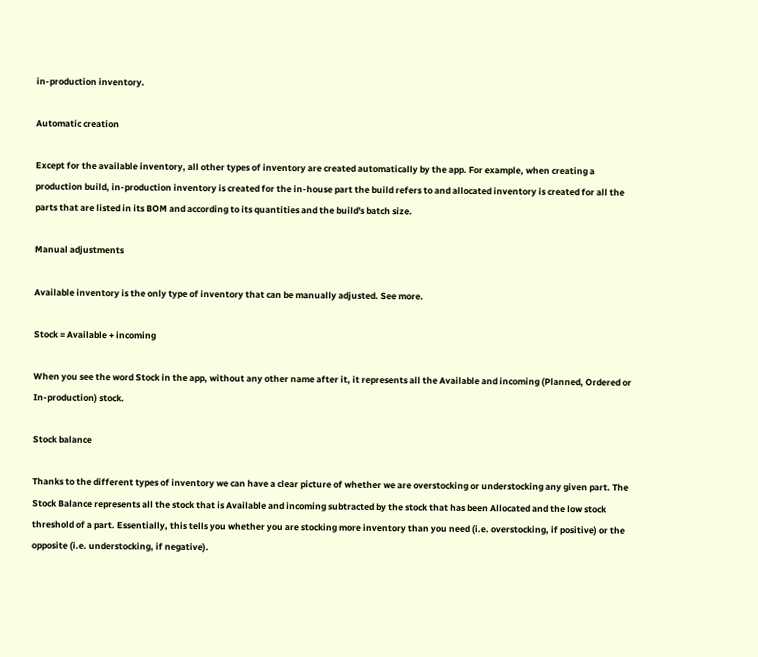in-production inventory.

Automatic creation

Except for the available inventory, all other types of inventory are created automatically by the app. For example, when creating a production build, in-production inventory is created for the in-house part the build refers to and allocated inventory is created for all the parts that are listed in its BOM and according to its quantities and the build's batch size.

Manual adjustments

Available inventory is the only type of inventory that can be manually adjusted. See more.

Stock = Available + incoming

When you see the word Stock in the app, without any other name after it, it represents all the Available and incoming (Planned, Ordered or In-production) stock.

Stock balance

Thanks to the different types of inventory we can have a clear picture of whether we are overstocking or understocking any given part. The Stock Balance represents all the stock that is Available and incoming subtracted by the stock that has been Allocated and the low stock threshold of a part. Essentially, this tells you whether you are stocking more inventory than you need (i.e. overstocking, if positive) or the opposite (i.e. understocking, if negative).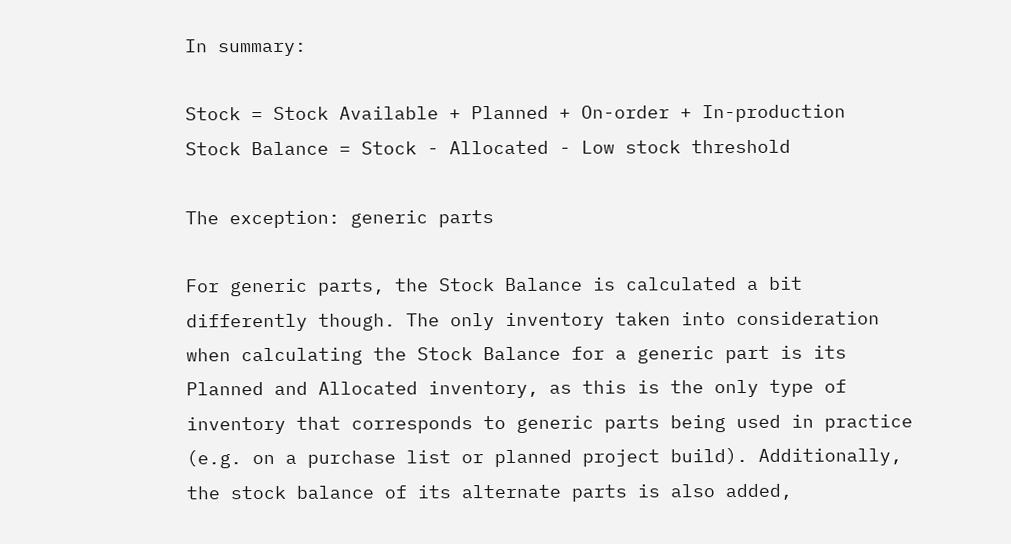In summary:

Stock = Stock Available + Planned + On-order + In-production
Stock Balance = Stock - Allocated - Low stock threshold

The exception: generic parts

For generic parts, the Stock Balance is calculated a bit differently though. The only inventory taken into consideration when calculating the Stock Balance for a generic part is its Planned and Allocated inventory, as this is the only type of inventory that corresponds to generic parts being used in practice (e.g. on a purchase list or planned project build). Additionally, the stock balance of its alternate parts is also added,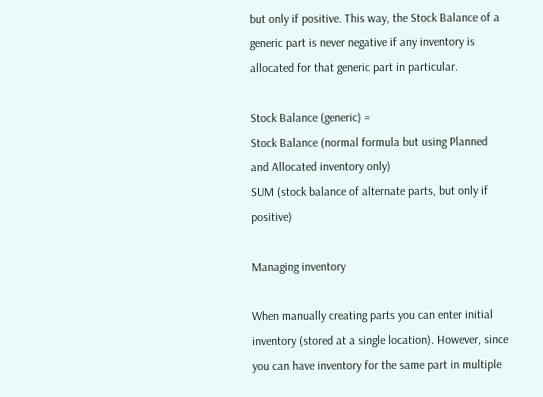but only if positive. This way, the Stock Balance of a generic part is never negative if any inventory is allocated for that generic part in particular.

Stock Balance (generic) =
Stock Balance (normal formula but using Planned and Allocated inventory only)
SUM (stock balance of alternate parts, but only if positive)

Managing inventory

When manually creating parts you can enter initial inventory (stored at a single location). However, since you can have inventory for the same part in multiple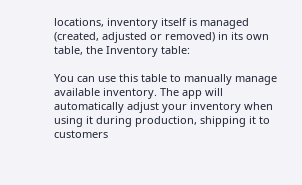locations, inventory itself is managed (created, adjusted or removed) in its own table, the Inventory table:

You can use this table to manually manage available inventory. The app will automatically adjust your inventory when using it during production, shipping it to customers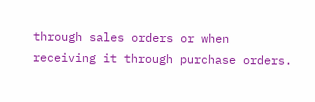through sales orders or when receiving it through purchase orders.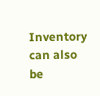Inventory can also be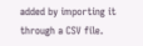added by importing it through a CSV file.